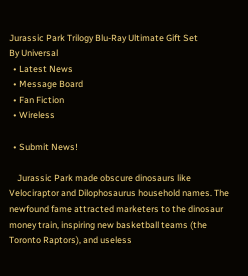Jurassic Park Trilogy Blu-Ray Ultimate Gift Set
By Universal
  • Latest News
  • Message Board
  • Fan Fiction
  • Wireless

  • Submit News!

    Jurassic Park made obscure dinosaurs like Velociraptor and Dilophosaurus household names. The newfound fame attracted marketers to the dinosaur money train, inspiring new basketball teams (the Toronto Raptors), and useless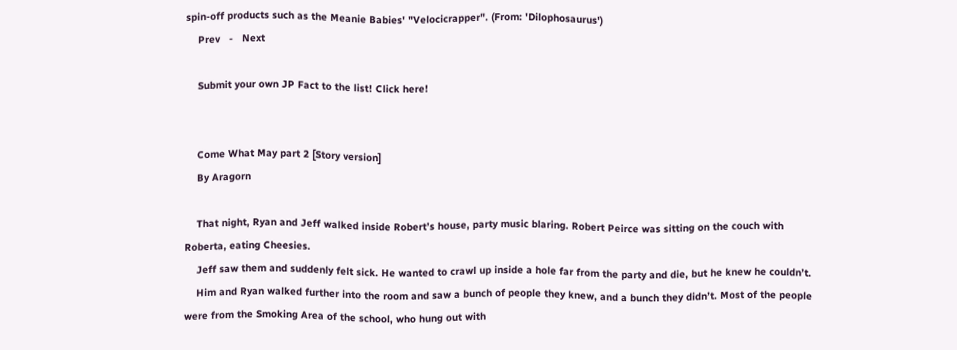spin-off products such as the Meanie Babies' "Velocicrapper". (From: 'Dilophosaurus')
    Prev   -   Next

    Submit your own JP Fact to the list! Click here!


    Come What May part 2 [Story version]
    By Aragorn

    That night, Ryan and Jeff walked inside Robert’s house, party music blaring. Robert Peirce was sitting on the couch with Roberta, eating Cheesies.
    Jeff saw them and suddenly felt sick. He wanted to crawl up inside a hole far from the party and die, but he knew he couldn’t.
    Him and Ryan walked further into the room and saw a bunch of people they knew, and a bunch they didn’t. Most of the people were from the Smoking Area of the school, who hung out with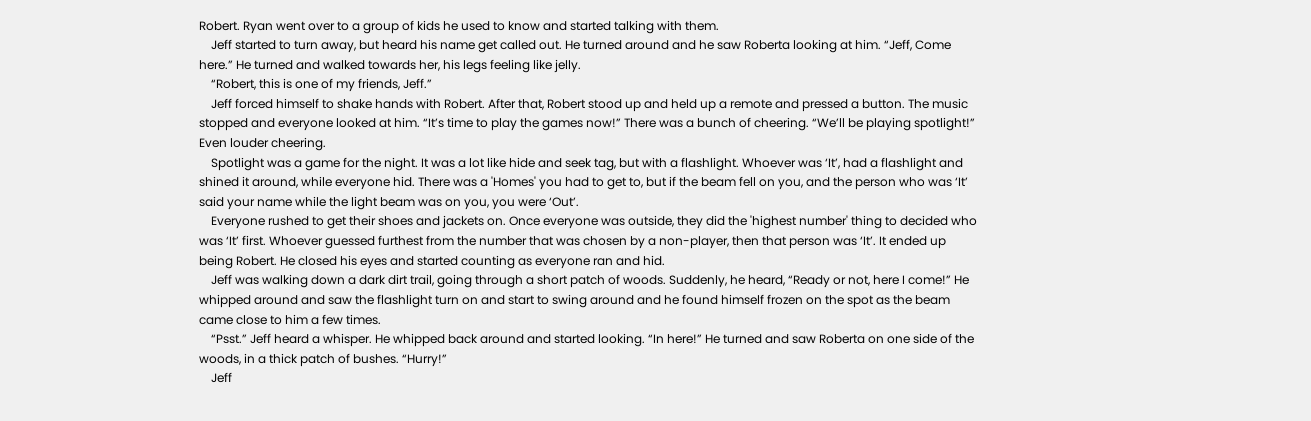Robert. Ryan went over to a group of kids he used to know and started talking with them.
    Jeff started to turn away, but heard his name get called out. He turned around and he saw Roberta looking at him. “Jeff, Come here.” He turned and walked towards her, his legs feeling like jelly.
    “Robert, this is one of my friends, Jeff.”
    Jeff forced himself to shake hands with Robert. After that, Robert stood up and held up a remote and pressed a button. The music stopped and everyone looked at him. “It’s time to play the games now!” There was a bunch of cheering. “We’ll be playing spotlight!” Even louder cheering.
    Spotlight was a game for the night. It was a lot like hide and seek tag, but with a flashlight. Whoever was ‘It’, had a flashlight and shined it around, while everyone hid. There was a 'Homes' you had to get to, but if the beam fell on you, and the person who was ‘It’ said your name while the light beam was on you, you were ‘Out’.
    Everyone rushed to get their shoes and jackets on. Once everyone was outside, they did the 'highest number' thing to decided who was ‘It’ first. Whoever guessed furthest from the number that was chosen by a non-player, then that person was ‘It’. It ended up being Robert. He closed his eyes and started counting as everyone ran and hid.
    Jeff was walking down a dark dirt trail, going through a short patch of woods. Suddenly, he heard, “Ready or not, here I come!” He whipped around and saw the flashlight turn on and start to swing around and he found himself frozen on the spot as the beam came close to him a few times.
    “Psst.” Jeff heard a whisper. He whipped back around and started looking. “In here!” He turned and saw Roberta on one side of the woods, in a thick patch of bushes. “Hurry!”
    Jeff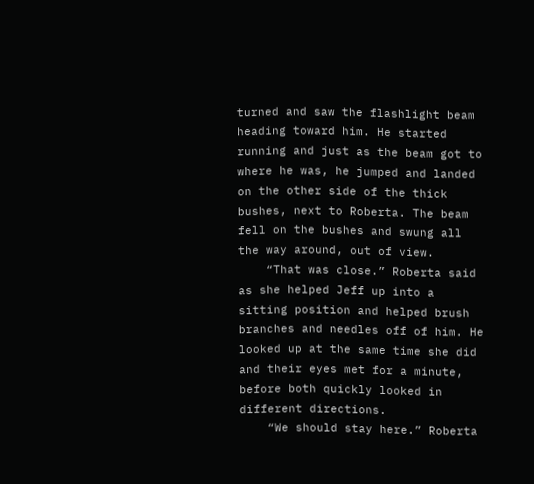turned and saw the flashlight beam heading toward him. He started running and just as the beam got to where he was, he jumped and landed on the other side of the thick bushes, next to Roberta. The beam fell on the bushes and swung all the way around, out of view.
    “That was close.” Roberta said as she helped Jeff up into a sitting position and helped brush branches and needles off of him. He looked up at the same time she did and their eyes met for a minute, before both quickly looked in different directions.
    “We should stay here.” Roberta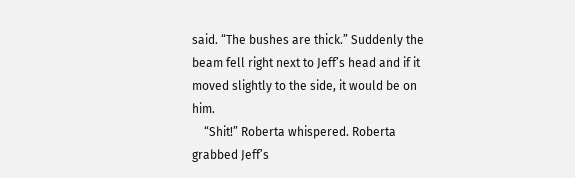said. “The bushes are thick.” Suddenly the beam fell right next to Jeff’s head and if it moved slightly to the side, it would be on him.
    “Shit!” Roberta whispered. Roberta grabbed Jeff’s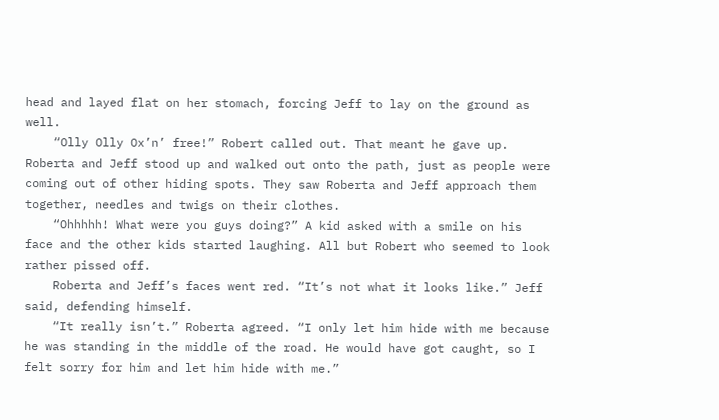head and layed flat on her stomach, forcing Jeff to lay on the ground as well.
    “Olly Olly Ox’n’ free!” Robert called out. That meant he gave up. Roberta and Jeff stood up and walked out onto the path, just as people were coming out of other hiding spots. They saw Roberta and Jeff approach them together, needles and twigs on their clothes.
    “Ohhhhh! What were you guys doing?” A kid asked with a smile on his face and the other kids started laughing. All but Robert who seemed to look rather pissed off.
    Roberta and Jeff’s faces went red. “It’s not what it looks like.” Jeff said, defending himself.
    “It really isn’t.” Roberta agreed. “I only let him hide with me because he was standing in the middle of the road. He would have got caught, so I felt sorry for him and let him hide with me.”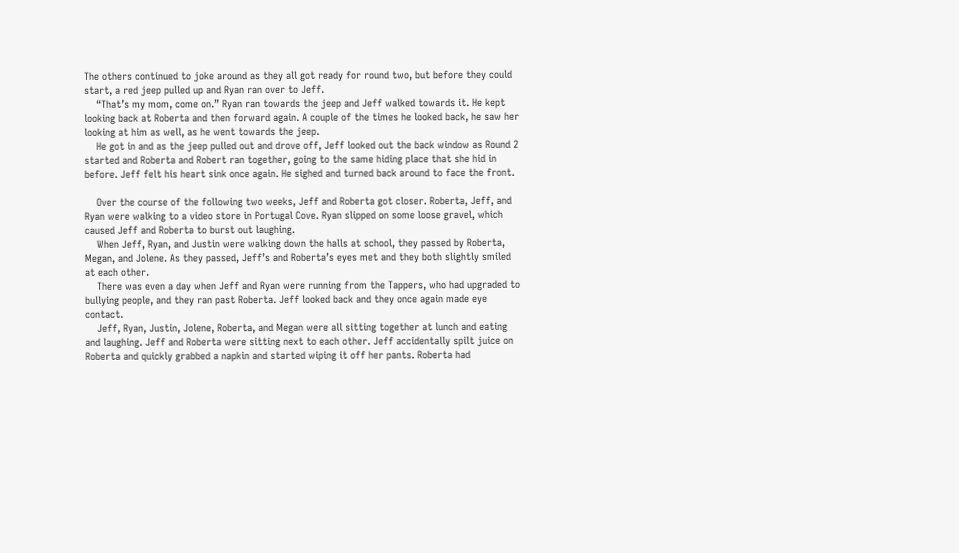The others continued to joke around as they all got ready for round two, but before they could start, a red jeep pulled up and Ryan ran over to Jeff.
    “That’s my mom, come on.” Ryan ran towards the jeep and Jeff walked towards it. He kept looking back at Roberta and then forward again. A couple of the times he looked back, he saw her looking at him as well, as he went towards the jeep.
    He got in and as the jeep pulled out and drove off, Jeff looked out the back window as Round 2 started and Roberta and Robert ran together, going to the same hiding place that she hid in before. Jeff felt his heart sink once again. He sighed and turned back around to face the front.

    Over the course of the following two weeks, Jeff and Roberta got closer. Roberta, Jeff, and Ryan were walking to a video store in Portugal Cove. Ryan slipped on some loose gravel, which caused Jeff and Roberta to burst out laughing.
    When Jeff, Ryan, and Justin were walking down the halls at school, they passed by Roberta, Megan, and Jolene. As they passed, Jeff’s and Roberta’s eyes met and they both slightly smiled at each other.
    There was even a day when Jeff and Ryan were running from the Tappers, who had upgraded to bullying people, and they ran past Roberta. Jeff looked back and they once again made eye contact.
    Jeff, Ryan, Justin, Jolene, Roberta, and Megan were all sitting together at lunch and eating and laughing. Jeff and Roberta were sitting next to each other. Jeff accidentally spilt juice on Roberta and quickly grabbed a napkin and started wiping it off her pants. Roberta had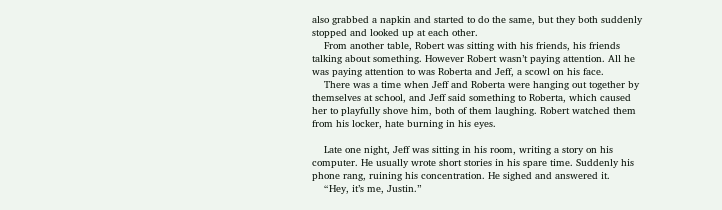also grabbed a napkin and started to do the same, but they both suddenly stopped and looked up at each other.
    From another table, Robert was sitting with his friends, his friends talking about something. However Robert wasn’t paying attention. All he was paying attention to was Roberta and Jeff, a scowl on his face.
    There was a time when Jeff and Roberta were hanging out together by themselves at school, and Jeff said something to Roberta, which caused her to playfully shove him, both of them laughing. Robert watched them from his locker, hate burning in his eyes.

    Late one night, Jeff was sitting in his room, writing a story on his computer. He usually wrote short stories in his spare time. Suddenly his phone rang, ruining his concentration. He sighed and answered it.
    “Hey, it’s me, Justin.”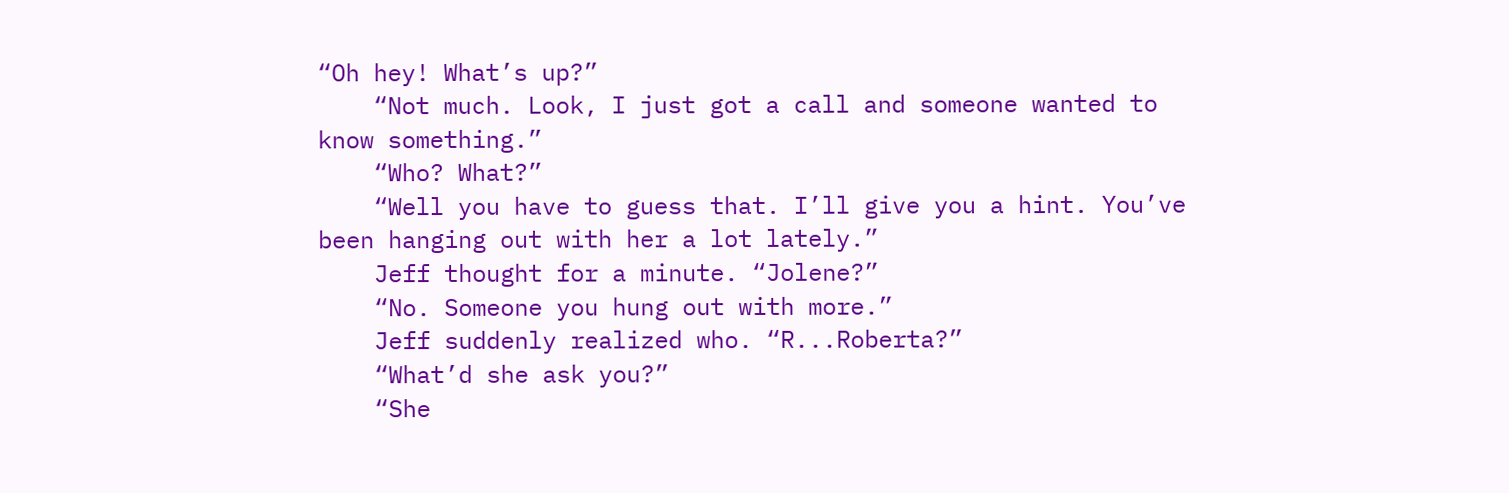“Oh hey! What’s up?”
    “Not much. Look, I just got a call and someone wanted to know something.”
    “Who? What?”
    “Well you have to guess that. I’ll give you a hint. You’ve been hanging out with her a lot lately.”
    Jeff thought for a minute. “Jolene?”
    “No. Someone you hung out with more.”
    Jeff suddenly realized who. “R...Roberta?”
    “What’d she ask you?”
    “She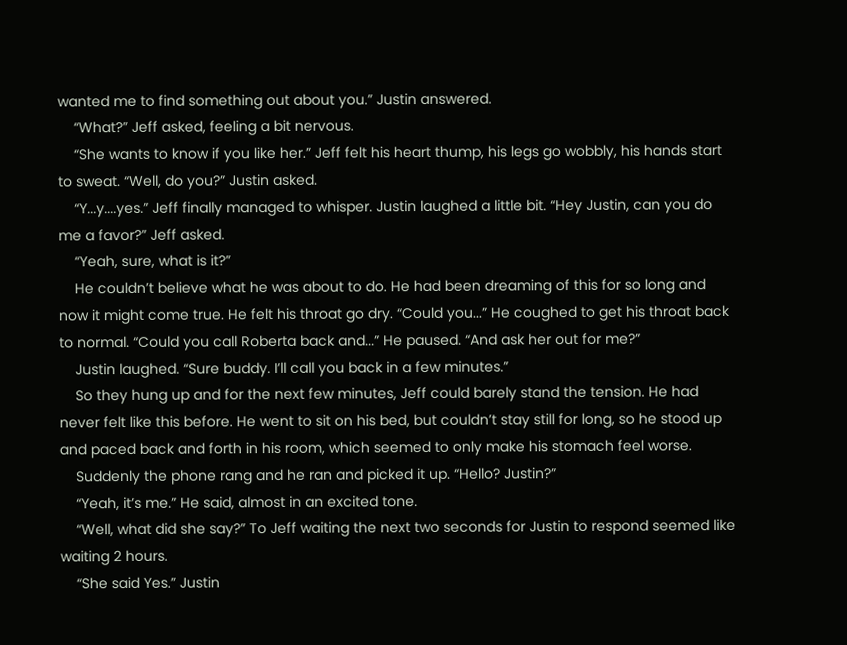wanted me to find something out about you.” Justin answered.
    “What?” Jeff asked, feeling a bit nervous.
    “She wants to know if you like her.” Jeff felt his heart thump, his legs go wobbly, his hands start to sweat. “Well, do you?” Justin asked.
    “Y...y....yes.” Jeff finally managed to whisper. Justin laughed a little bit. “Hey Justin, can you do me a favor?” Jeff asked.
    “Yeah, sure, what is it?”
    He couldn’t believe what he was about to do. He had been dreaming of this for so long and now it might come true. He felt his throat go dry. “Could you...” He coughed to get his throat back to normal. “Could you call Roberta back and...” He paused. “And ask her out for me?”
    Justin laughed. “Sure buddy. I’ll call you back in a few minutes.”
    So they hung up and for the next few minutes, Jeff could barely stand the tension. He had never felt like this before. He went to sit on his bed, but couldn’t stay still for long, so he stood up and paced back and forth in his room, which seemed to only make his stomach feel worse.
    Suddenly the phone rang and he ran and picked it up. “Hello? Justin?”
    “Yeah, it’s me.” He said, almost in an excited tone.
    “Well, what did she say?” To Jeff waiting the next two seconds for Justin to respond seemed like waiting 2 hours.
    “She said Yes.” Justin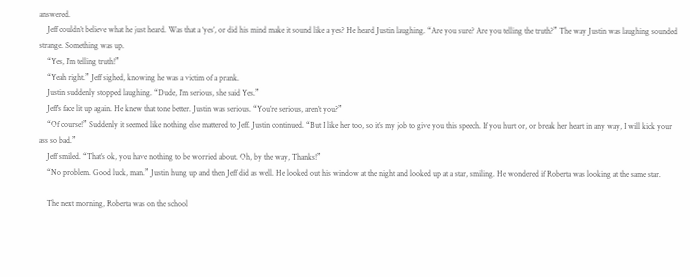answered.
    Jeff couldn’t believe what he just heard. Was that a ‘yes’, or did his mind make it sound like a yes? He heard Justin laughing. “Are you sure? Are you telling the truth?” The way Justin was laughing sounded strange. Something was up.
    “Yes, I’m telling truth!”
    “Yeah right.” Jeff sighed, knowing he was a victim of a prank.
    Justin suddenly stopped laughing. “Dude, I’m serious, she said Yes.”
    Jeff’s face lit up again. He knew that tone better. Justin was serious. “You’re serious, aren’t you?”
    “Of course!” Suddenly it seemed like nothing else mattered to Jeff. Justin continued. “But I like her too, so it’s my job to give you this speech. If you hurt or, or break her heart in any way, I will kick your ass so bad.”
    Jeff smiled. “That’s ok, you have nothing to be worried about. Oh, by the way, Thanks!”
    “No problem. Good luck, man.” Justin hung up and then Jeff did as well. He looked out his window at the night and looked up at a star, smiling. He wondered if Roberta was looking at the same star.

    The next morning, Roberta was on the school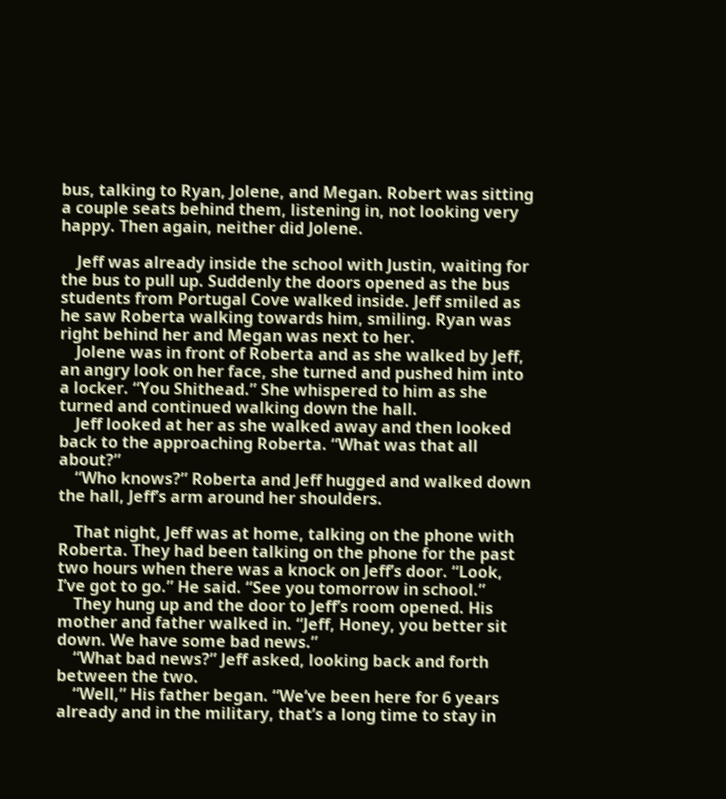bus, talking to Ryan, Jolene, and Megan. Robert was sitting a couple seats behind them, listening in, not looking very happy. Then again, neither did Jolene.

    Jeff was already inside the school with Justin, waiting for the bus to pull up. Suddenly the doors opened as the bus students from Portugal Cove walked inside. Jeff smiled as he saw Roberta walking towards him, smiling. Ryan was right behind her and Megan was next to her.
    Jolene was in front of Roberta and as she walked by Jeff, an angry look on her face, she turned and pushed him into a locker. “You Shithead.” She whispered to him as she turned and continued walking down the hall.
    Jeff looked at her as she walked away and then looked back to the approaching Roberta. “What was that all about?”
    “Who knows?” Roberta and Jeff hugged and walked down the hall, Jeff’s arm around her shoulders.

    That night, Jeff was at home, talking on the phone with Roberta. They had been talking on the phone for the past two hours when there was a knock on Jeff’s door. “Look, I’ve got to go.” He said. “See you tomorrow in school.”
    They hung up and the door to Jeff’s room opened. His mother and father walked in. “Jeff, Honey, you better sit down. We have some bad news.”
    “What bad news?” Jeff asked, looking back and forth between the two.
    “Well,” His father began. “We’ve been here for 6 years already and in the military, that’s a long time to stay in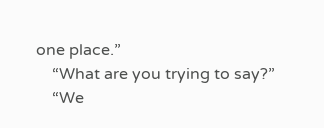one place.”
    “What are you trying to say?”
    “We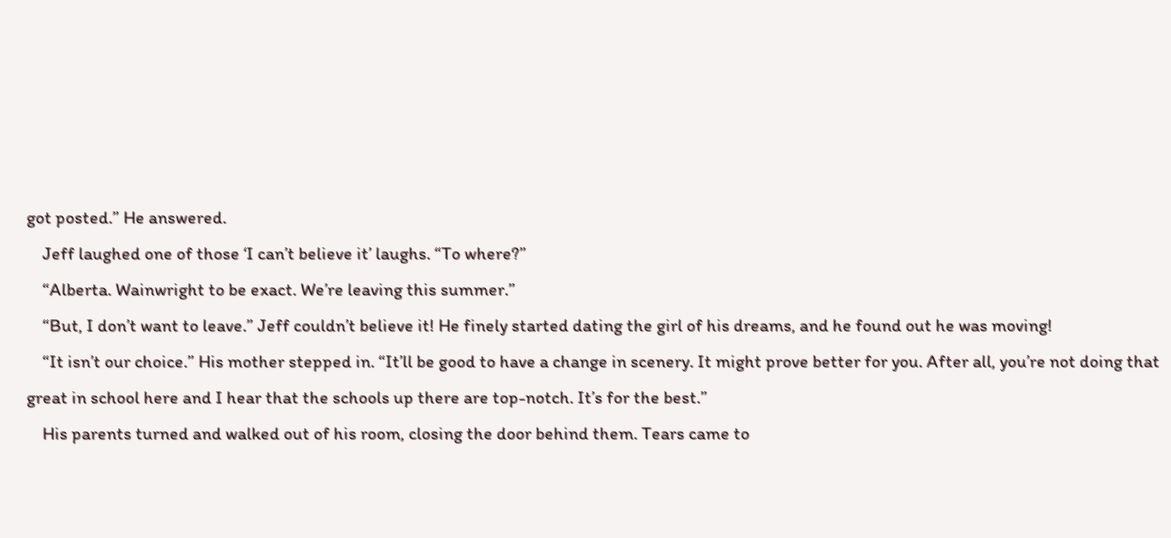got posted.” He answered.
    Jeff laughed one of those ‘I can’t believe it’ laughs. “To where?”
    “Alberta. Wainwright to be exact. We’re leaving this summer.”
    “But, I don’t want to leave.” Jeff couldn’t believe it! He finely started dating the girl of his dreams, and he found out he was moving!
    “It isn’t our choice.” His mother stepped in. “It’ll be good to have a change in scenery. It might prove better for you. After all, you’re not doing that great in school here and I hear that the schools up there are top-notch. It’s for the best.”
    His parents turned and walked out of his room, closing the door behind them. Tears came to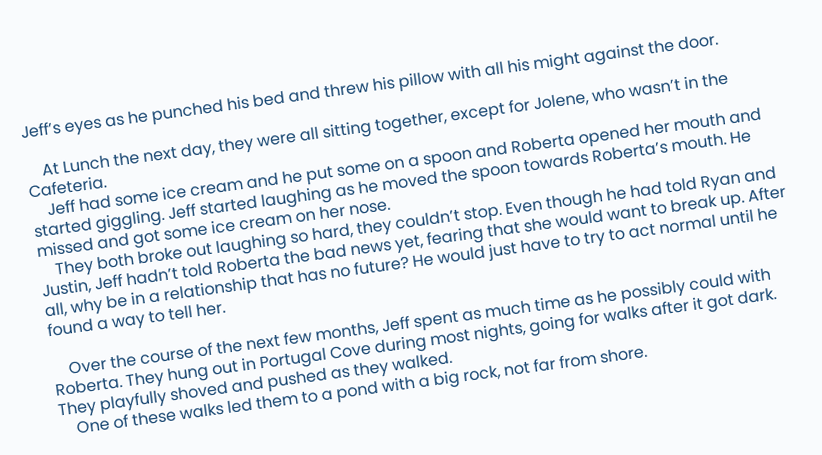Jeff’s eyes as he punched his bed and threw his pillow with all his might against the door.

    At Lunch the next day, they were all sitting together, except for Jolene, who wasn’t in the Cafeteria.
    Jeff had some ice cream and he put some on a spoon and Roberta opened her mouth and started giggling. Jeff started laughing as he moved the spoon towards Roberta’s mouth. He missed and got some ice cream on her nose.
    They both broke out laughing so hard, they couldn’t stop. Even though he had told Ryan and Justin, Jeff hadn’t told Roberta the bad news yet, fearing that she would want to break up. After all, why be in a relationship that has no future? He would just have to try to act normal until he found a way to tell her.

    Over the course of the next few months, Jeff spent as much time as he possibly could with Roberta. They hung out in Portugal Cove during most nights, going for walks after it got dark. They playfully shoved and pushed as they walked.
    One of these walks led them to a pond with a big rock, not far from shore.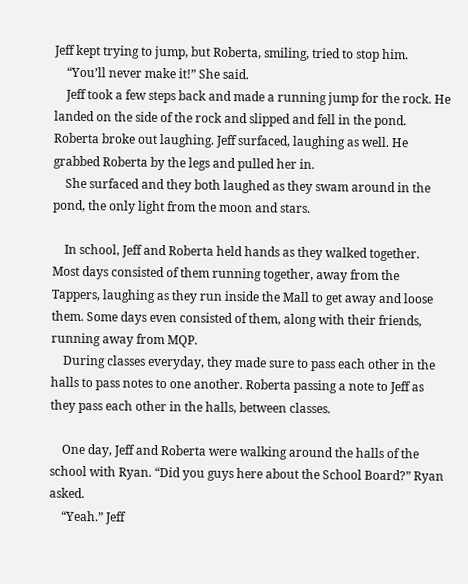Jeff kept trying to jump, but Roberta, smiling, tried to stop him.
    “You’ll never make it!” She said.
    Jeff took a few steps back and made a running jump for the rock. He landed on the side of the rock and slipped and fell in the pond. Roberta broke out laughing. Jeff surfaced, laughing as well. He grabbed Roberta by the legs and pulled her in.
    She surfaced and they both laughed as they swam around in the pond, the only light from the moon and stars.

    In school, Jeff and Roberta held hands as they walked together. Most days consisted of them running together, away from the Tappers, laughing as they run inside the Mall to get away and loose them. Some days even consisted of them, along with their friends, running away from MQP.
    During classes everyday, they made sure to pass each other in the halls to pass notes to one another. Roberta passing a note to Jeff as they pass each other in the halls, between classes.

    One day, Jeff and Roberta were walking around the halls of the school with Ryan. “Did you guys here about the School Board?” Ryan asked.
    “Yeah.” Jeff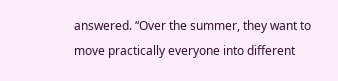answered. “Over the summer, they want to move practically everyone into different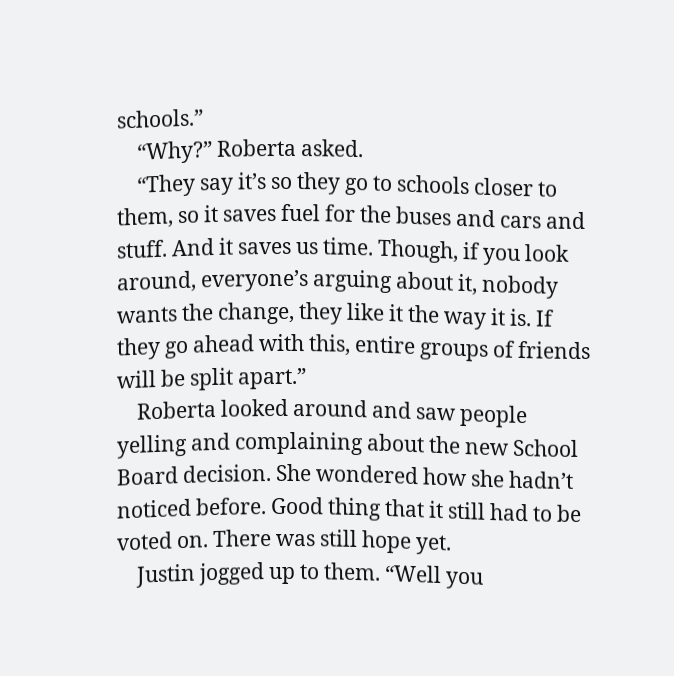schools.”
    “Why?” Roberta asked.
    “They say it’s so they go to schools closer to them, so it saves fuel for the buses and cars and stuff. And it saves us time. Though, if you look around, everyone’s arguing about it, nobody wants the change, they like it the way it is. If they go ahead with this, entire groups of friends will be split apart.”
    Roberta looked around and saw people yelling and complaining about the new School Board decision. She wondered how she hadn’t noticed before. Good thing that it still had to be voted on. There was still hope yet.
    Justin jogged up to them. “Well you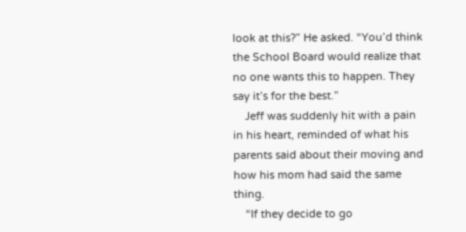look at this?” He asked. “You’d think the School Board would realize that no one wants this to happen. They say it’s for the best.”
    Jeff was suddenly hit with a pain in his heart, reminded of what his parents said about their moving and how his mom had said the same thing.
    “If they decide to go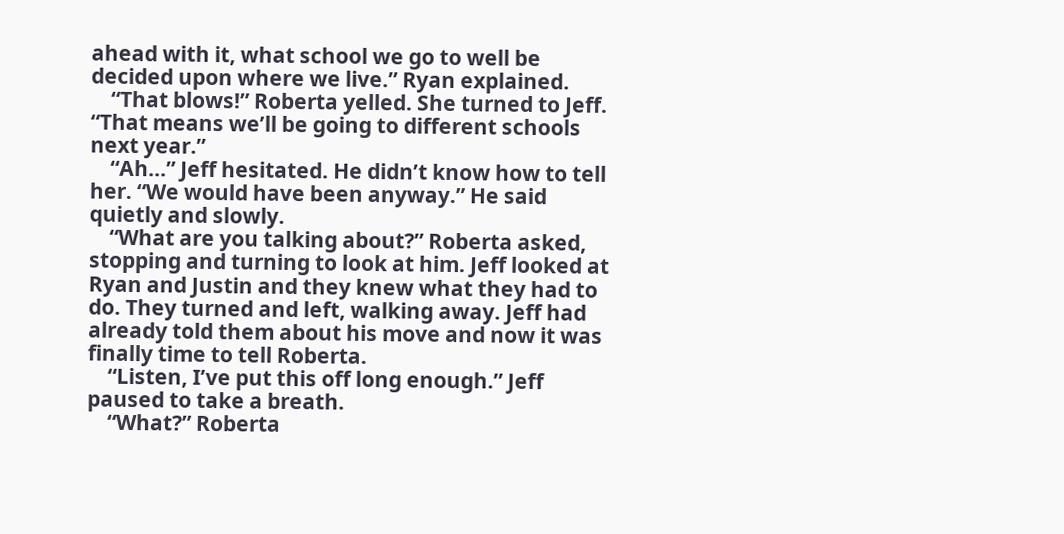ahead with it, what school we go to well be decided upon where we live.” Ryan explained.
    “That blows!” Roberta yelled. She turned to Jeff. “That means we’ll be going to different schools next year.”
    “Ah...” Jeff hesitated. He didn’t know how to tell her. “We would have been anyway.” He said quietly and slowly.
    “What are you talking about?” Roberta asked, stopping and turning to look at him. Jeff looked at Ryan and Justin and they knew what they had to do. They turned and left, walking away. Jeff had already told them about his move and now it was finally time to tell Roberta.
    “Listen, I’ve put this off long enough.” Jeff paused to take a breath.
    “What?” Roberta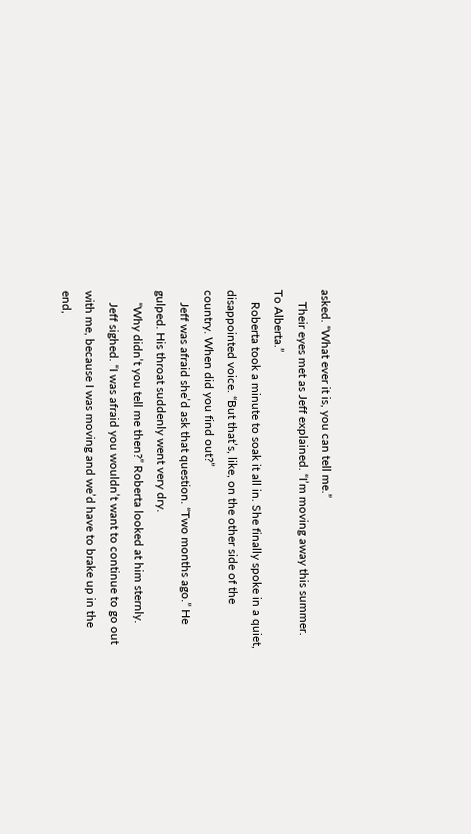asked. “What ever it is, you can tell me.”
    Their eyes met as Jeff explained. “I’m moving away this summer. To Alberta.”
    Roberta took a minute to soak it all in. She finally spoke in a quiet, disappointed voice. “But that’s, like, on the other side of the country. When did you find out?”
    Jeff was afraid she’d ask that question. “Two months ago.” He gulped. His throat suddenly went very dry.
    “Why didn’t you tell me then?” Roberta looked at him sternly.
    Jeff sighed. “I was afraid you wouldn’t want to continue to go out with me, because I was moving and we’d have to brake up in the end,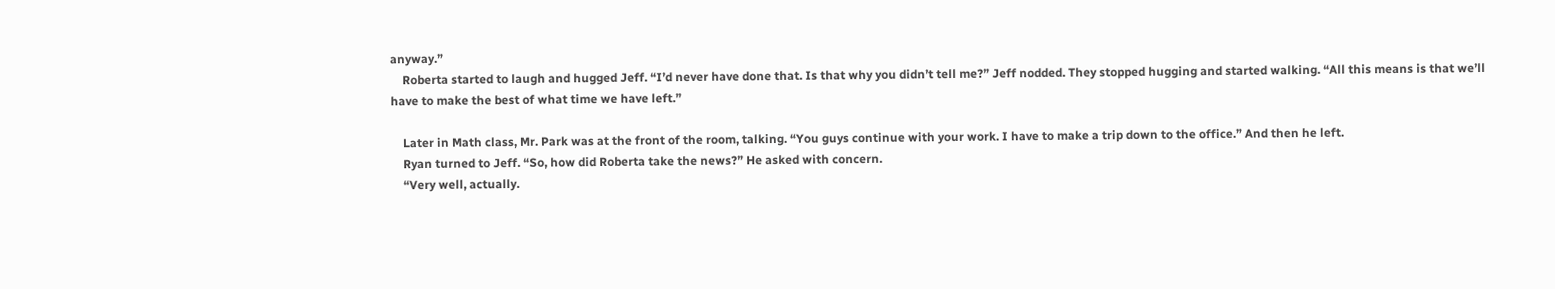anyway.”
    Roberta started to laugh and hugged Jeff. “I’d never have done that. Is that why you didn’t tell me?” Jeff nodded. They stopped hugging and started walking. “All this means is that we’ll have to make the best of what time we have left.”

    Later in Math class, Mr. Park was at the front of the room, talking. “You guys continue with your work. I have to make a trip down to the office.” And then he left.
    Ryan turned to Jeff. “So, how did Roberta take the news?” He asked with concern.
    “Very well, actually.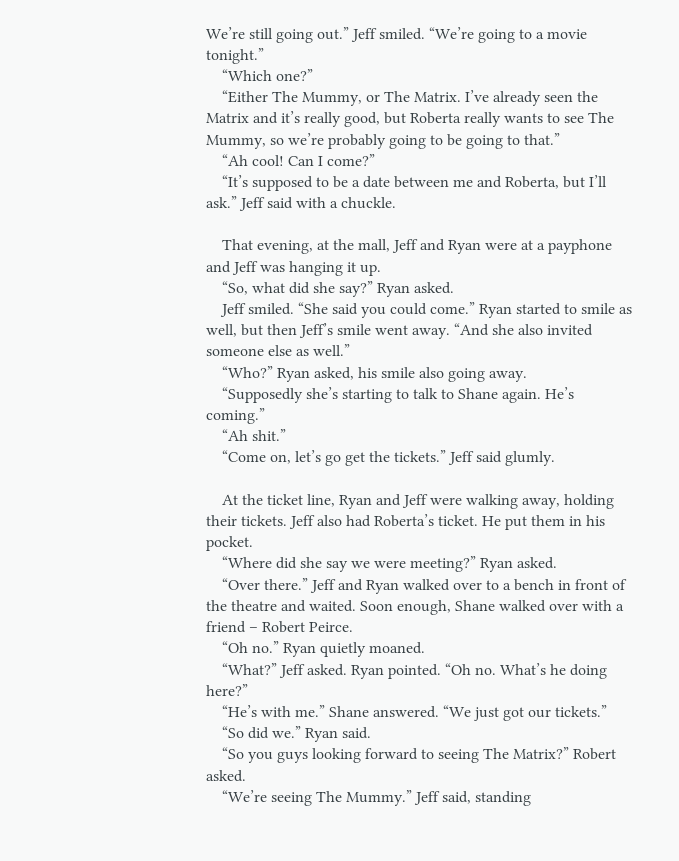We’re still going out.” Jeff smiled. “We’re going to a movie tonight.”
    “Which one?”
    “Either The Mummy, or The Matrix. I’ve already seen the Matrix and it’s really good, but Roberta really wants to see The Mummy, so we’re probably going to be going to that.”
    “Ah cool! Can I come?”
    “It’s supposed to be a date between me and Roberta, but I’ll ask.” Jeff said with a chuckle.

    That evening, at the mall, Jeff and Ryan were at a payphone and Jeff was hanging it up.
    “So, what did she say?” Ryan asked.
    Jeff smiled. “She said you could come.” Ryan started to smile as well, but then Jeff’s smile went away. “And she also invited someone else as well.”
    “Who?” Ryan asked, his smile also going away.
    “Supposedly she’s starting to talk to Shane again. He’s coming.”
    “Ah shit.”
    “Come on, let’s go get the tickets.” Jeff said glumly.

    At the ticket line, Ryan and Jeff were walking away, holding their tickets. Jeff also had Roberta’s ticket. He put them in his pocket.
    “Where did she say we were meeting?” Ryan asked.
    “Over there.” Jeff and Ryan walked over to a bench in front of the theatre and waited. Soon enough, Shane walked over with a friend – Robert Peirce.
    “Oh no.” Ryan quietly moaned.
    “What?” Jeff asked. Ryan pointed. “Oh no. What’s he doing here?”
    “He’s with me.” Shane answered. “We just got our tickets.”
    “So did we.” Ryan said.
    “So you guys looking forward to seeing The Matrix?” Robert asked.
    “We’re seeing The Mummy.” Jeff said, standing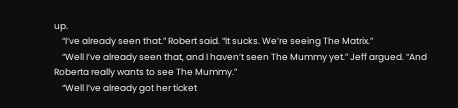up.
    “I’ve already seen that.” Robert said. “It sucks. We’re seeing The Matrix.”
    “Well I’ve already seen that, and I haven’t seen The Mummy yet.” Jeff argued. “And Roberta really wants to see The Mummy.”
    “Well I’ve already got her ticket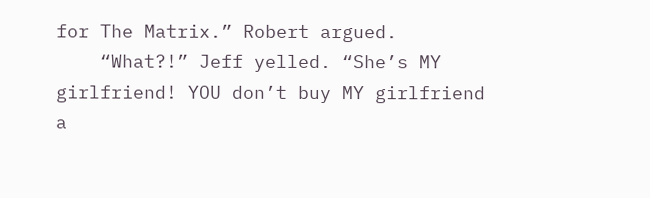for The Matrix.” Robert argued.
    “What?!” Jeff yelled. “She’s MY girlfriend! YOU don’t buy MY girlfriend a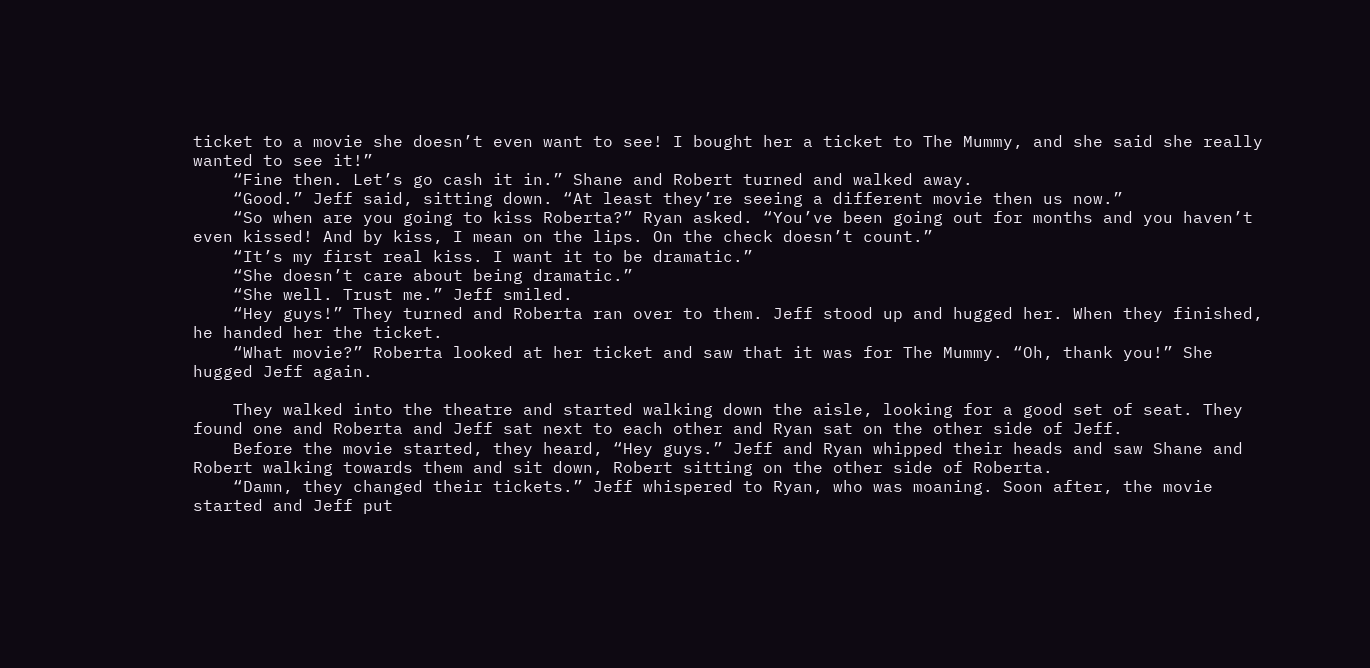ticket to a movie she doesn’t even want to see! I bought her a ticket to The Mummy, and she said she really wanted to see it!”
    “Fine then. Let’s go cash it in.” Shane and Robert turned and walked away.
    “Good.” Jeff said, sitting down. “At least they’re seeing a different movie then us now.”
    “So when are you going to kiss Roberta?” Ryan asked. “You’ve been going out for months and you haven’t even kissed! And by kiss, I mean on the lips. On the check doesn’t count.”
    “It’s my first real kiss. I want it to be dramatic.”
    “She doesn’t care about being dramatic.”
    “She well. Trust me.” Jeff smiled.
    “Hey guys!” They turned and Roberta ran over to them. Jeff stood up and hugged her. When they finished, he handed her the ticket.
    “What movie?” Roberta looked at her ticket and saw that it was for The Mummy. “Oh, thank you!” She hugged Jeff again.

    They walked into the theatre and started walking down the aisle, looking for a good set of seat. They found one and Roberta and Jeff sat next to each other and Ryan sat on the other side of Jeff.
    Before the movie started, they heard, “Hey guys.” Jeff and Ryan whipped their heads and saw Shane and Robert walking towards them and sit down, Robert sitting on the other side of Roberta.
    “Damn, they changed their tickets.” Jeff whispered to Ryan, who was moaning. Soon after, the movie started and Jeff put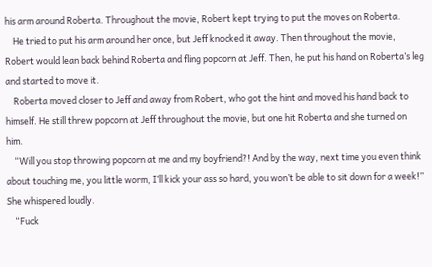his arm around Roberta. Throughout the movie, Robert kept trying to put the moves on Roberta.
    He tried to put his arm around her once, but Jeff knocked it away. Then throughout the movie, Robert would lean back behind Roberta and fling popcorn at Jeff. Then, he put his hand on Roberta’s leg and started to move it.
    Roberta moved closer to Jeff and away from Robert, who got the hint and moved his hand back to himself. He still threw popcorn at Jeff throughout the movie, but one hit Roberta and she turned on him.
    “Will you stop throwing popcorn at me and my boyfriend?! And by the way, next time you even think about touching me, you little worm, I’ll kick your ass so hard, you won’t be able to sit down for a week!” She whispered loudly.
    “Fuck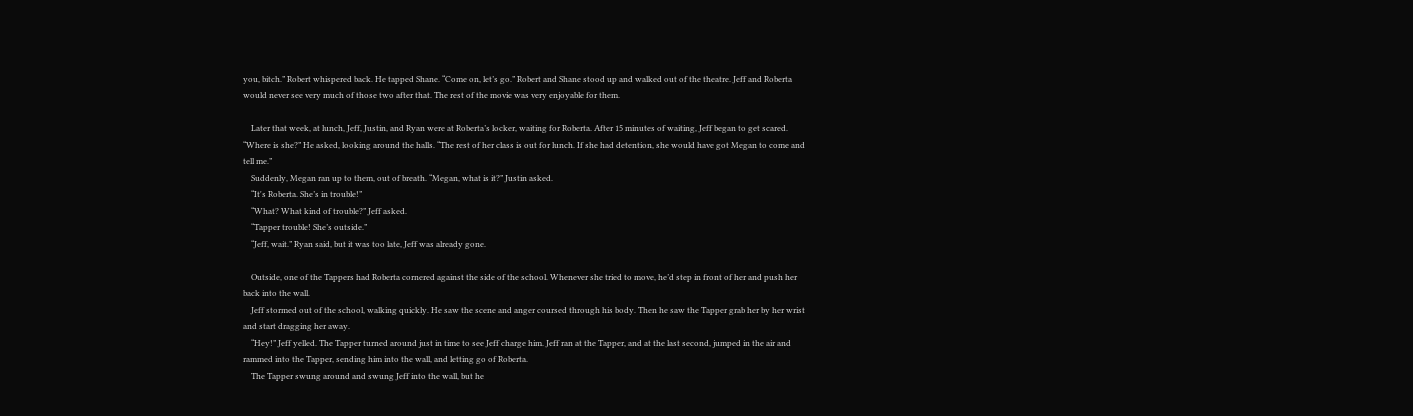you, bitch.” Robert whispered back. He tapped Shane. “Come on, let’s go.” Robert and Shane stood up and walked out of the theatre. Jeff and Roberta would never see very much of those two after that. The rest of the movie was very enjoyable for them.

    Later that week, at lunch, Jeff, Justin, and Ryan were at Roberta’s locker, waiting for Roberta. After 15 minutes of waiting, Jeff began to get scared. “Where is she?” He asked, looking around the halls. “The rest of her class is out for lunch. If she had detention, she would have got Megan to come and tell me.”
    Suddenly, Megan ran up to them, out of breath. “Megan, what is it?” Justin asked.
    “It's Roberta. She’s in trouble!”
    “What? What kind of trouble?” Jeff asked.
    “Tapper trouble! She’s outside.”
    “Jeff, wait.” Ryan said, but it was too late, Jeff was already gone.

    Outside, one of the Tappers had Roberta cornered against the side of the school. Whenever she tried to move, he’d step in front of her and push her back into the wall.
    Jeff stormed out of the school, walking quickly. He saw the scene and anger coursed through his body. Then he saw the Tapper grab her by her wrist and start dragging her away.
    “Hey!” Jeff yelled. The Tapper turned around just in time to see Jeff charge him. Jeff ran at the Tapper, and at the last second, jumped in the air and rammed into the Tapper, sending him into the wall, and letting go of Roberta.
    The Tapper swung around and swung Jeff into the wall, but he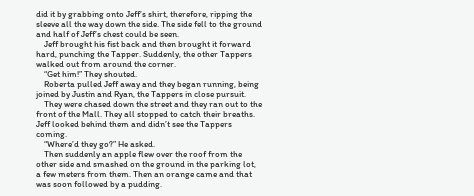did it by grabbing onto Jeff’s shirt, therefore, ripping the sleeve all the way down the side. The side fell to the ground and half of Jeff’s chest could be seen.
    Jeff brought his fist back and then brought it forward hard, punching the Tapper. Suddenly, the other Tappers walked out from around the corner.
    “Get him!” They shouted.
    Roberta pulled Jeff away and they began running, being joined by Justin and Ryan, the Tappers in close pursuit.
    They were chased down the street and they ran out to the front of the Mall. They all stopped to catch their breaths. Jeff looked behind them and didn’t see the Tappers coming.
    “Where’d they go?” He asked.
    Then suddenly an apple flew over the roof from the other side and smashed on the ground in the parking lot, a few meters from them. Then an orange came and that was soon followed by a pudding.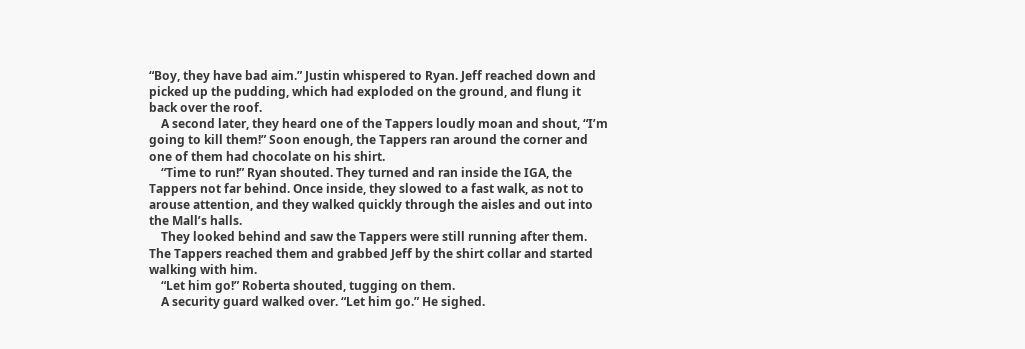“Boy, they have bad aim.” Justin whispered to Ryan. Jeff reached down and picked up the pudding, which had exploded on the ground, and flung it back over the roof.
    A second later, they heard one of the Tappers loudly moan and shout, “I’m going to kill them!” Soon enough, the Tappers ran around the corner and one of them had chocolate on his shirt.
    “Time to run!” Ryan shouted. They turned and ran inside the IGA, the Tappers not far behind. Once inside, they slowed to a fast walk, as not to arouse attention, and they walked quickly through the aisles and out into the Mall’s halls.
    They looked behind and saw the Tappers were still running after them. The Tappers reached them and grabbed Jeff by the shirt collar and started walking with him.
    “Let him go!” Roberta shouted, tugging on them.
    A security guard walked over. “Let him go.” He sighed.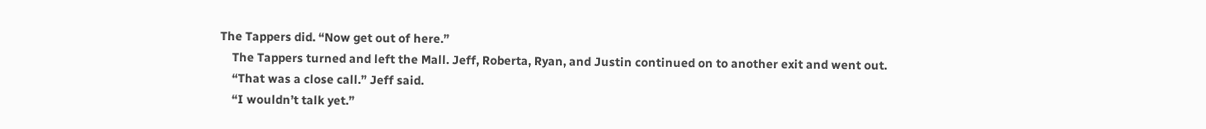The Tappers did. “Now get out of here.”
    The Tappers turned and left the Mall. Jeff, Roberta, Ryan, and Justin continued on to another exit and went out.
    “That was a close call.” Jeff said.
    “I wouldn’t talk yet.”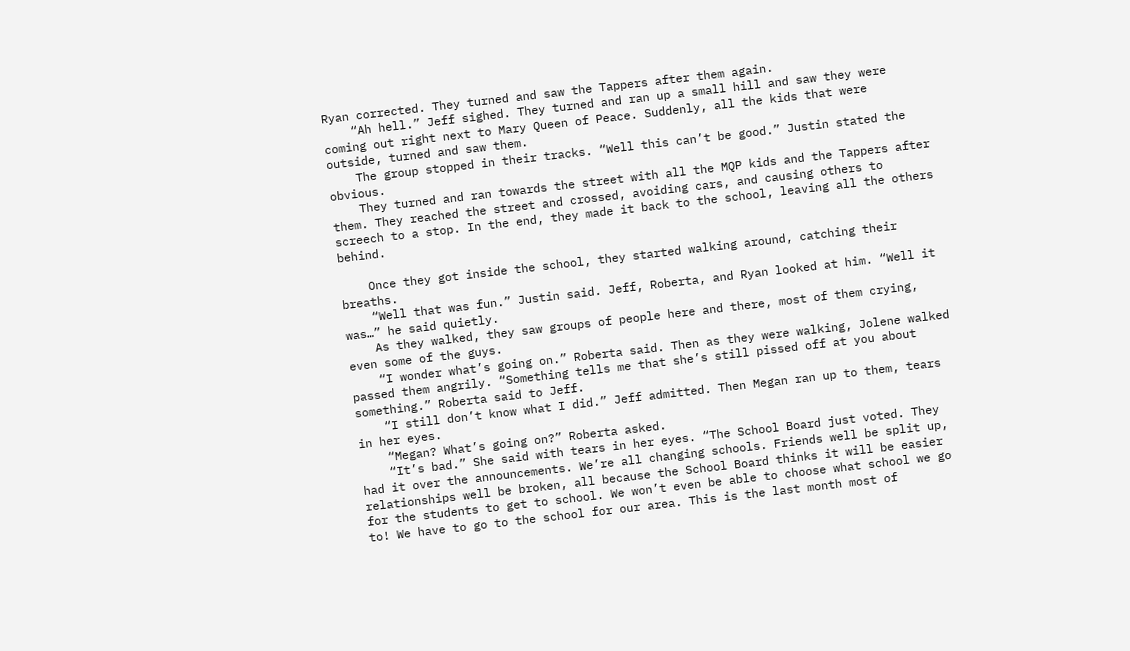Ryan corrected. They turned and saw the Tappers after them again.
    “Ah hell.” Jeff sighed. They turned and ran up a small hill and saw they were coming out right next to Mary Queen of Peace. Suddenly, all the kids that were outside, turned and saw them.
    The group stopped in their tracks. “Well this can’t be good.” Justin stated the obvious.
    They turned and ran towards the street with all the MQP kids and the Tappers after them. They reached the street and crossed, avoiding cars, and causing others to screech to a stop. In the end, they made it back to the school, leaving all the others behind.

    Once they got inside the school, they started walking around, catching their breaths.
    “Well that was fun.” Justin said. Jeff, Roberta, and Ryan looked at him. “Well it was…” he said quietly.
    As they walked, they saw groups of people here and there, most of them crying, even some of the guys.
    “I wonder what’s going on.” Roberta said. Then as they were walking, Jolene walked passed them angrily. “Something tells me that she’s still pissed off at you about something.” Roberta said to Jeff.
    “I still don’t know what I did.” Jeff admitted. Then Megan ran up to them, tears in her eyes.
    “Megan? What’s going on?” Roberta asked.
    “It’s bad.” She said with tears in her eyes. “The School Board just voted. They had it over the announcements. We’re all changing schools. Friends well be split up, relationships well be broken, all because the School Board thinks it will be easier for the students to get to school. We won’t even be able to choose what school we go to! We have to go to the school for our area. This is the last month most of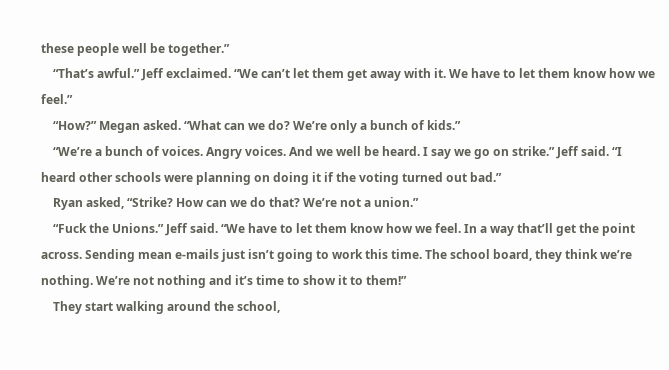these people well be together.”
    “That’s awful.” Jeff exclaimed. “We can’t let them get away with it. We have to let them know how we feel.”
    “How?” Megan asked. “What can we do? We’re only a bunch of kids.”
    “We’re a bunch of voices. Angry voices. And we well be heard. I say we go on strike.” Jeff said. “I heard other schools were planning on doing it if the voting turned out bad.”
    Ryan asked, “Strike? How can we do that? We’re not a union.”
    “Fuck the Unions.” Jeff said. “We have to let them know how we feel. In a way that’ll get the point across. Sending mean e-mails just isn’t going to work this time. The school board, they think we’re nothing. We’re not nothing and it’s time to show it to them!”
    They start walking around the school,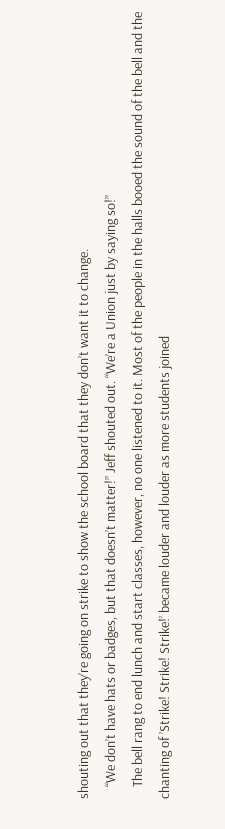shouting out that they’re going on strike to show the school board that they don’t want it to change.
    “We don’t have hats or badges, but that doesn’t matter!” Jeff shouted out. “We’re a Union just by saying so!”
    The bell rang to end lunch and start classes, however, no one listened to it. Most of the people in the halls booed the sound of the bell and the chanting of ’Strike! Strike! Strike!’ became louder and louder as more students joined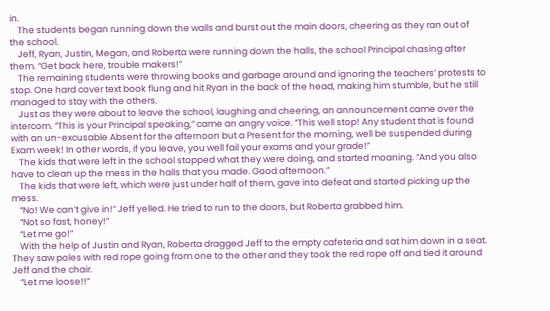in.
    The students began running down the walls and burst out the main doors, cheering as they ran out of the school.
    Jeff, Ryan, Justin, Megan, and Roberta were running down the halls, the school Principal chasing after them. “Get back here, trouble makers!”
    The remaining students were throwing books and garbage around and ignoring the teachers’ protests to stop. One hard cover text book flung and hit Ryan in the back of the head, making him stumble, but he still managed to stay with the others.
    Just as they were about to leave the school, laughing and cheering, an announcement came over the intercom. “This is your Principal speaking,” came an angry voice. “This well stop! Any student that is found with an un-excusable Absent for the afternoon but a Present for the morning, well be suspended during Exam week! In other words, if you leave, you well fail your exams and your grade!”
    The kids that were left in the school stopped what they were doing, and started moaning. “And you also have to clean up the mess in the halls that you made. Good afternoon.”
    The kids that were left, which were just under half of them, gave into defeat and started picking up the mess.
    “No! We can’t give in!” Jeff yelled. He tried to run to the doors, but Roberta grabbed him.
    “Not so fast, honey!”
    “Let me go!”
    With the help of Justin and Ryan, Roberta dragged Jeff to the empty cafeteria and sat him down in a seat. They saw poles with red rope going from one to the other and they took the red rope off and tied it around Jeff and the chair.
    “Let me loose!!”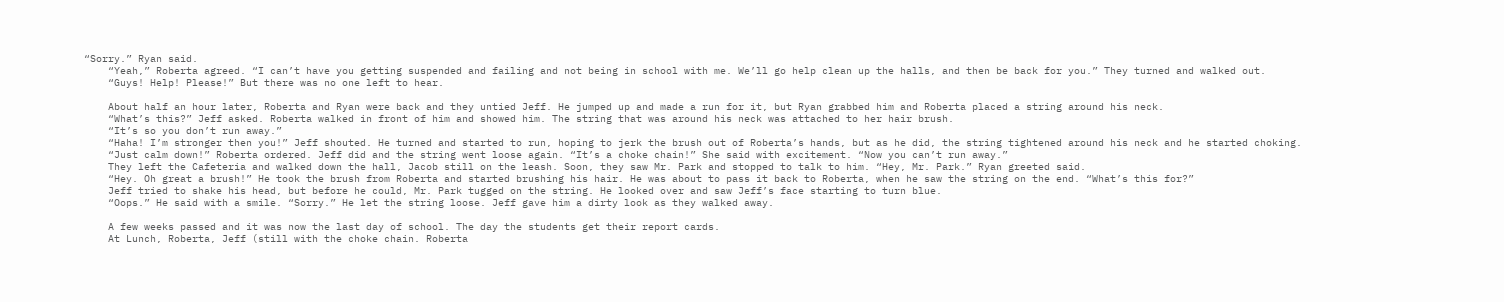“Sorry.” Ryan said.
    “Yeah,” Roberta agreed. “I can’t have you getting suspended and failing and not being in school with me. We’ll go help clean up the halls, and then be back for you.” They turned and walked out.
    “Guys! Help! Please!” But there was no one left to hear.

    About half an hour later, Roberta and Ryan were back and they untied Jeff. He jumped up and made a run for it, but Ryan grabbed him and Roberta placed a string around his neck.
    “What’s this?” Jeff asked. Roberta walked in front of him and showed him. The string that was around his neck was attached to her hair brush.
    “It’s so you don’t run away.”
    “Haha! I’m stronger then you!” Jeff shouted. He turned and started to run, hoping to jerk the brush out of Roberta’s hands, but as he did, the string tightened around his neck and he started choking.
    “Just calm down!” Roberta ordered. Jeff did and the string went loose again. “It’s a choke chain!” She said with excitement. “Now you can’t run away.”
    They left the Cafeteria and walked down the hall, Jacob still on the leash. Soon, they saw Mr. Park and stopped to talk to him. “Hey, Mr. Park.” Ryan greeted said.
    “Hey. Oh great a brush!” He took the brush from Roberta and started brushing his hair. He was about to pass it back to Roberta, when he saw the string on the end. “What’s this for?”
    Jeff tried to shake his head, but before he could, Mr. Park tugged on the string. He looked over and saw Jeff’s face starting to turn blue.
    “Oops.” He said with a smile. “Sorry.” He let the string loose. Jeff gave him a dirty look as they walked away.

    A few weeks passed and it was now the last day of school. The day the students get their report cards.
    At Lunch, Roberta, Jeff (still with the choke chain. Roberta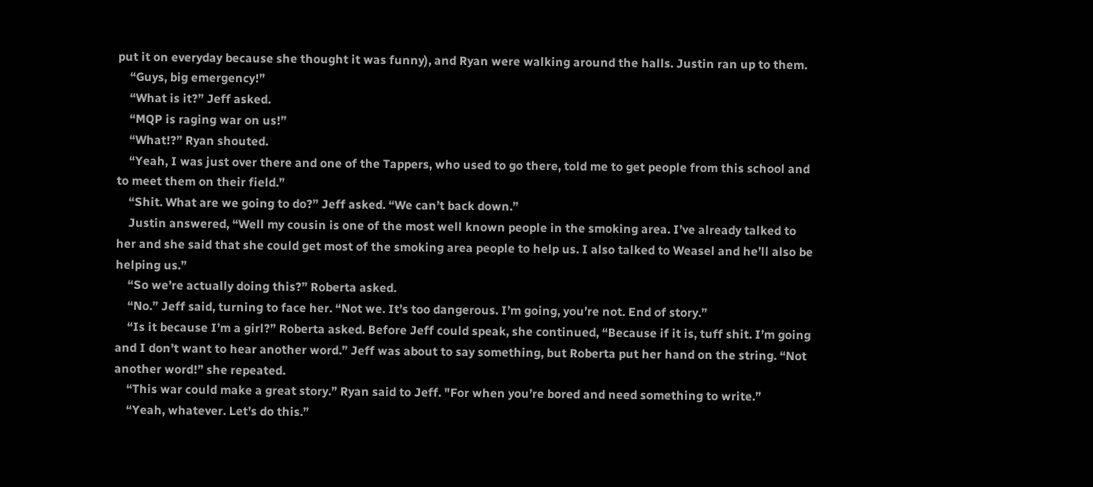put it on everyday because she thought it was funny), and Ryan were walking around the halls. Justin ran up to them.
    “Guys, big emergency!”
    “What is it?” Jeff asked.
    “MQP is raging war on us!”
    “What!?” Ryan shouted.
    “Yeah, I was just over there and one of the Tappers, who used to go there, told me to get people from this school and to meet them on their field.”
    “Shit. What are we going to do?” Jeff asked. “We can’t back down.”
    Justin answered, “Well my cousin is one of the most well known people in the smoking area. I’ve already talked to her and she said that she could get most of the smoking area people to help us. I also talked to Weasel and he’ll also be helping us.”
    “So we’re actually doing this?” Roberta asked.
    “No.” Jeff said, turning to face her. “Not we. It’s too dangerous. I’m going, you’re not. End of story.”
    “Is it because I’m a girl?” Roberta asked. Before Jeff could speak, she continued, “Because if it is, tuff shit. I’m going and I don’t want to hear another word.” Jeff was about to say something, but Roberta put her hand on the string. “Not another word!” she repeated.
    “This war could make a great story.” Ryan said to Jeff. "For when you’re bored and need something to write.”
    “Yeah, whatever. Let’s do this.”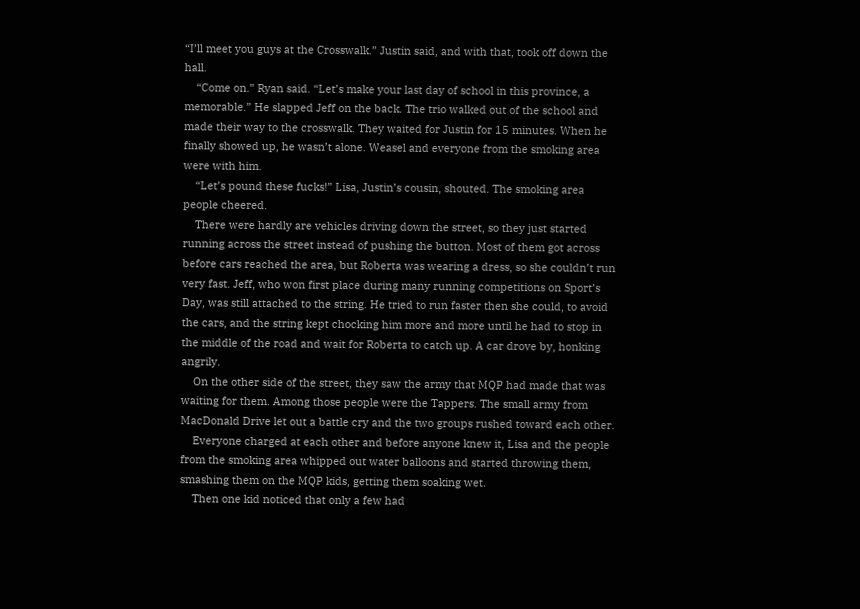“I’ll meet you guys at the Crosswalk.” Justin said, and with that, took off down the hall.
    “Come on.” Ryan said. “Let’s make your last day of school in this province, a memorable.” He slapped Jeff on the back. The trio walked out of the school and made their way to the crosswalk. They waited for Justin for 15 minutes. When he finally showed up, he wasn’t alone. Weasel and everyone from the smoking area were with him.
    “Let’s pound these fucks!” Lisa, Justin’s cousin, shouted. The smoking area people cheered.
    There were hardly are vehicles driving down the street, so they just started running across the street instead of pushing the button. Most of them got across before cars reached the area, but Roberta was wearing a dress, so she couldn’t run very fast. Jeff, who won first place during many running competitions on Sport’s Day, was still attached to the string. He tried to run faster then she could, to avoid the cars, and the string kept chocking him more and more until he had to stop in the middle of the road and wait for Roberta to catch up. A car drove by, honking angrily.
    On the other side of the street, they saw the army that MQP had made that was waiting for them. Among those people were the Tappers. The small army from MacDonald Drive let out a battle cry and the two groups rushed toward each other.
    Everyone charged at each other and before anyone knew it, Lisa and the people from the smoking area whipped out water balloons and started throwing them, smashing them on the MQP kids, getting them soaking wet.
    Then one kid noticed that only a few had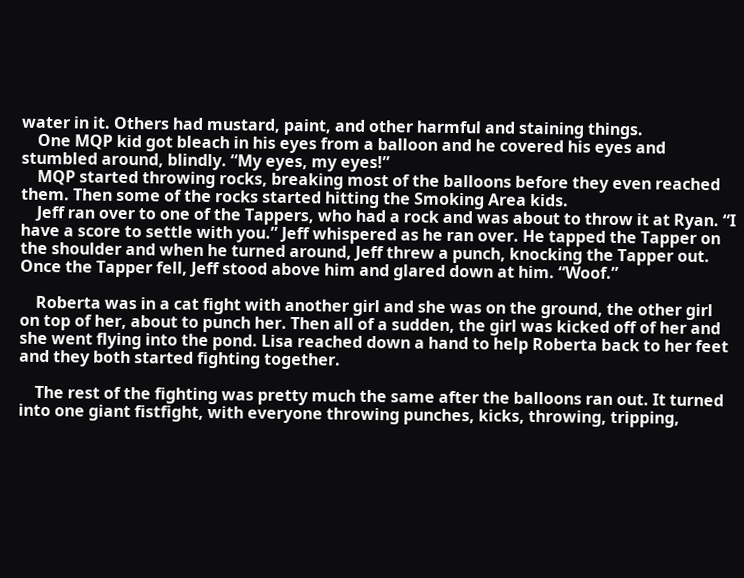water in it. Others had mustard, paint, and other harmful and staining things.
    One MQP kid got bleach in his eyes from a balloon and he covered his eyes and stumbled around, blindly. “My eyes, my eyes!”
    MQP started throwing rocks, breaking most of the balloons before they even reached them. Then some of the rocks started hitting the Smoking Area kids.
    Jeff ran over to one of the Tappers, who had a rock and was about to throw it at Ryan. “I have a score to settle with you.” Jeff whispered as he ran over. He tapped the Tapper on the shoulder and when he turned around, Jeff threw a punch, knocking the Tapper out. Once the Tapper fell, Jeff stood above him and glared down at him. “Woof.”

    Roberta was in a cat fight with another girl and she was on the ground, the other girl on top of her, about to punch her. Then all of a sudden, the girl was kicked off of her and she went flying into the pond. Lisa reached down a hand to help Roberta back to her feet and they both started fighting together.

    The rest of the fighting was pretty much the same after the balloons ran out. It turned into one giant fistfight, with everyone throwing punches, kicks, throwing, tripping,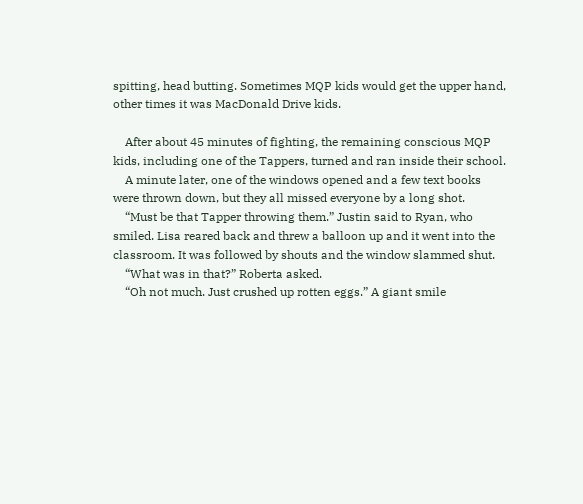spitting, head butting. Sometimes MQP kids would get the upper hand, other times it was MacDonald Drive kids.

    After about 45 minutes of fighting, the remaining conscious MQP kids, including one of the Tappers, turned and ran inside their school.
    A minute later, one of the windows opened and a few text books were thrown down, but they all missed everyone by a long shot.
    “Must be that Tapper throwing them.” Justin said to Ryan, who smiled. Lisa reared back and threw a balloon up and it went into the classroom. It was followed by shouts and the window slammed shut.
    “What was in that?” Roberta asked.
    “Oh not much. Just crushed up rotten eggs.” A giant smile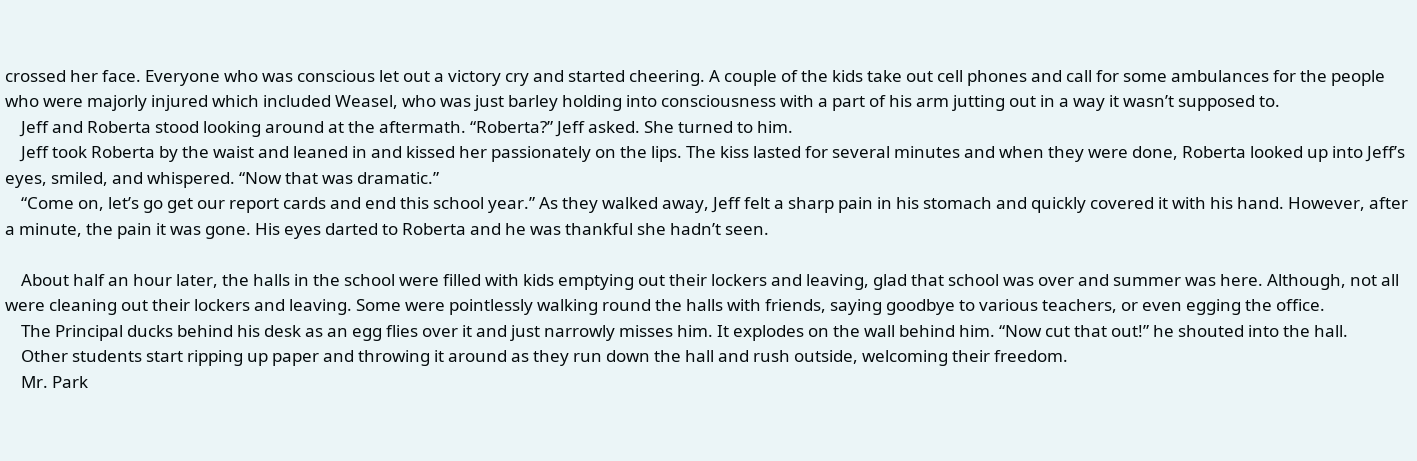crossed her face. Everyone who was conscious let out a victory cry and started cheering. A couple of the kids take out cell phones and call for some ambulances for the people who were majorly injured which included Weasel, who was just barley holding into consciousness with a part of his arm jutting out in a way it wasn’t supposed to.
    Jeff and Roberta stood looking around at the aftermath. “Roberta?” Jeff asked. She turned to him.
    Jeff took Roberta by the waist and leaned in and kissed her passionately on the lips. The kiss lasted for several minutes and when they were done, Roberta looked up into Jeff’s eyes, smiled, and whispered. “Now that was dramatic.”
    “Come on, let’s go get our report cards and end this school year.” As they walked away, Jeff felt a sharp pain in his stomach and quickly covered it with his hand. However, after a minute, the pain it was gone. His eyes darted to Roberta and he was thankful she hadn’t seen.

    About half an hour later, the halls in the school were filled with kids emptying out their lockers and leaving, glad that school was over and summer was here. Although, not all were cleaning out their lockers and leaving. Some were pointlessly walking round the halls with friends, saying goodbye to various teachers, or even egging the office.
    The Principal ducks behind his desk as an egg flies over it and just narrowly misses him. It explodes on the wall behind him. “Now cut that out!” he shouted into the hall.
    Other students start ripping up paper and throwing it around as they run down the hall and rush outside, welcoming their freedom.
    Mr. Park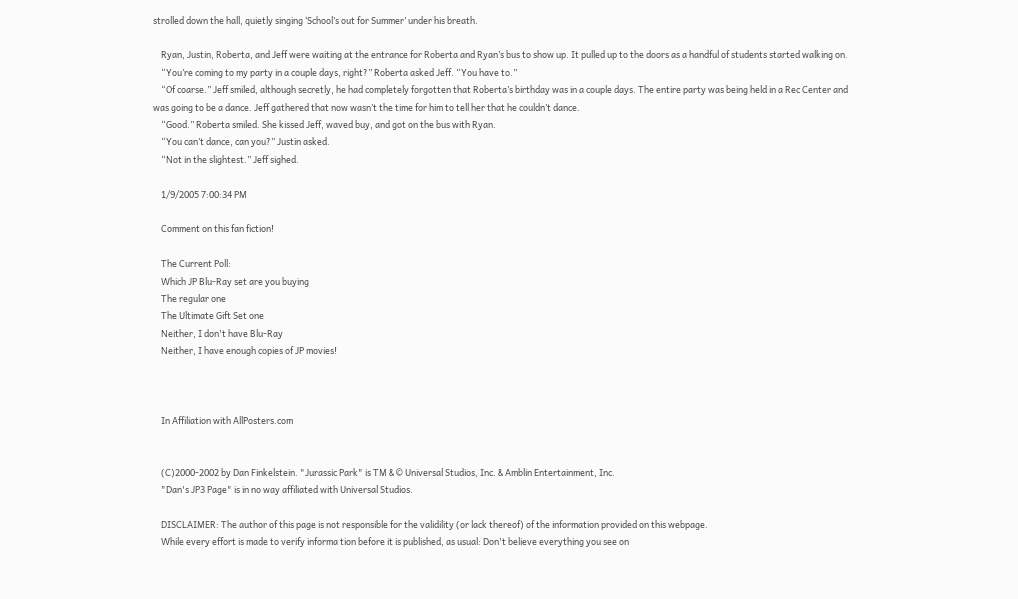strolled down the hall, quietly singing ‘School’s out for Summer’ under his breath.

    Ryan, Justin, Roberta, and Jeff were waiting at the entrance for Roberta and Ryan’s bus to show up. It pulled up to the doors as a handful of students started walking on.
    “You’re coming to my party in a couple days, right?” Roberta asked Jeff. “You have to.”
    “Of coarse.” Jeff smiled, although secretly, he had completely forgotten that Roberta’s birthday was in a couple days. The entire party was being held in a Rec Center and was going to be a dance. Jeff gathered that now wasn’t the time for him to tell her that he couldn’t dance.
    “Good.” Roberta smiled. She kissed Jeff, waved buy, and got on the bus with Ryan.
    “You can’t dance, can you?” Justin asked.
    “Not in the slightest.” Jeff sighed.

    1/9/2005 7:00:34 PM

    Comment on this fan fiction!

    The Current Poll:
    Which JP Blu-Ray set are you buying
    The regular one
    The Ultimate Gift Set one
    Neither, I don't have Blu-Ray
    Neither, I have enough copies of JP movies!



    In Affiliation with AllPosters.com


    (C)2000-2002 by Dan Finkelstein. "Jurassic Park" is TM & © Universal Studios, Inc. & Amblin Entertainment, Inc.
    "Dan's JP3 Page" is in no way affiliated with Universal Studios.

    DISCLAIMER: The author of this page is not responsible for the validility (or lack thereof) of the information provided on this webpage.
    While every effort is made to verify informa tion before it is published, as usual: Don't believe everything you see on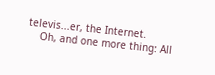televis...er, the Internet.
    Oh, and one more thing: All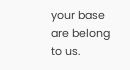your base are belong to us.